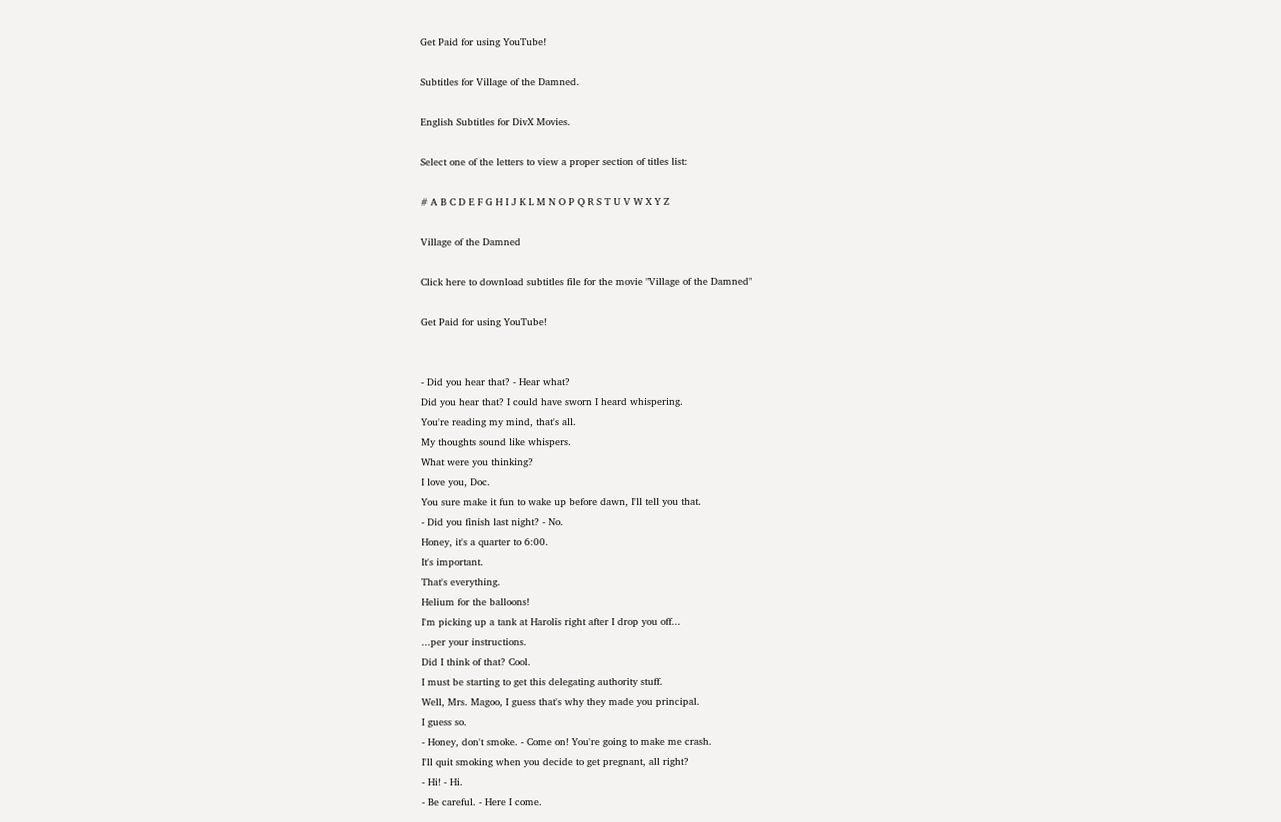Get Paid for using YouTube!

Subtitles for Village of the Damned.

English Subtitles for DivX Movies.

Select one of the letters to view a proper section of titles list:

# A B C D E F G H I J K L M N O P Q R S T U V W X Y Z

Village of the Damned

Click here to download subtitles file for the movie "Village of the Damned"

Get Paid for using YouTube!


- Did you hear that? - Hear what?
Did you hear that? I could have sworn I heard whispering.
You're reading my mind, that's all.
My thoughts sound like whispers.
What were you thinking?
I love you, Doc.
You sure make it fun to wake up before dawn, I'll tell you that.
- Did you finish last night? - No.
Honey, it's a quarter to 6:00.
It's important.
That's everything.
Helium for the balloons!
I'm picking up a tank at Harolīs right after I drop you off...
...per your instructions.
Did I think of that? Cool.
I must be starting to get this delegating authority stuff.
Well, Mrs. Magoo, I guess that's why they made you principal.
I guess so.
- Honey, don't smoke. - Come on! You're going to make me crash.
I'll quit smoking when you decide to get pregnant, all right?
- Hi! - Hi.
- Be careful. - Here I come.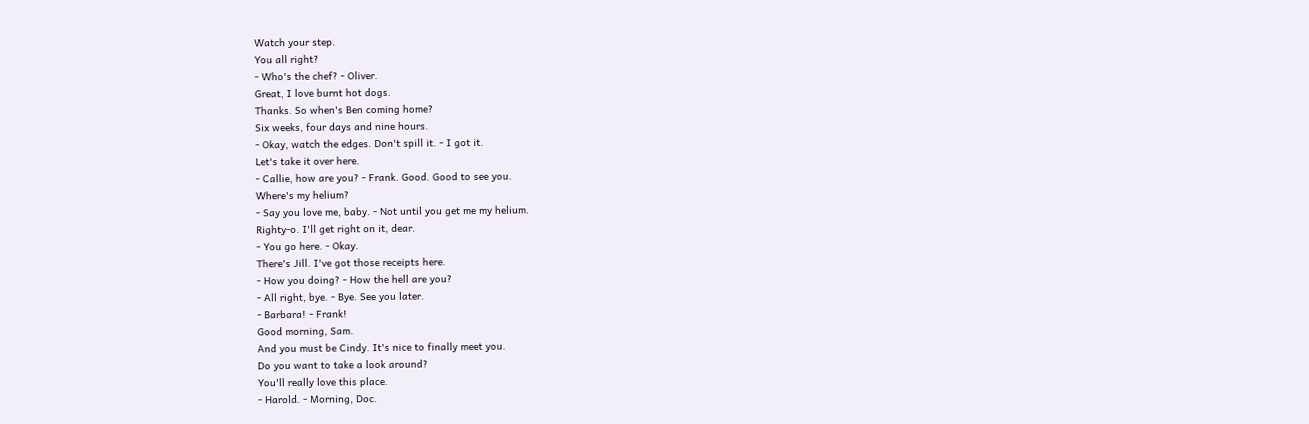Watch your step.
You all right?
- Who's the chef? - Oliver.
Great, I love burnt hot dogs.
Thanks. So when's Ben coming home?
Six weeks, four days and nine hours.
- Okay, watch the edges. Don't spill it. - I got it.
Let's take it over here.
- Callie, how are you? - Frank. Good. Good to see you.
Where's my helium?
- Say you love me, baby. - Not until you get me my helium.
Righty-o. I'll get right on it, dear.
- You go here. - Okay.
There's Jill. I've got those receipts here.
- How you doing? - How the hell are you?
- All right, bye. - Bye. See you later.
- Barbara! - Frank!
Good morning, Sam.
And you must be Cindy. It's nice to finally meet you.
Do you want to take a look around?
You'll really love this place.
- Harold. - Morning, Doc.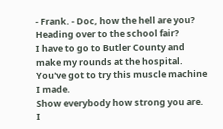- Frank. - Doc, how the hell are you?
Heading over to the school fair?
I have to go to Butler County and make my rounds at the hospital.
You've got to try this muscle machine I made.
Show everybody how strong you are.
I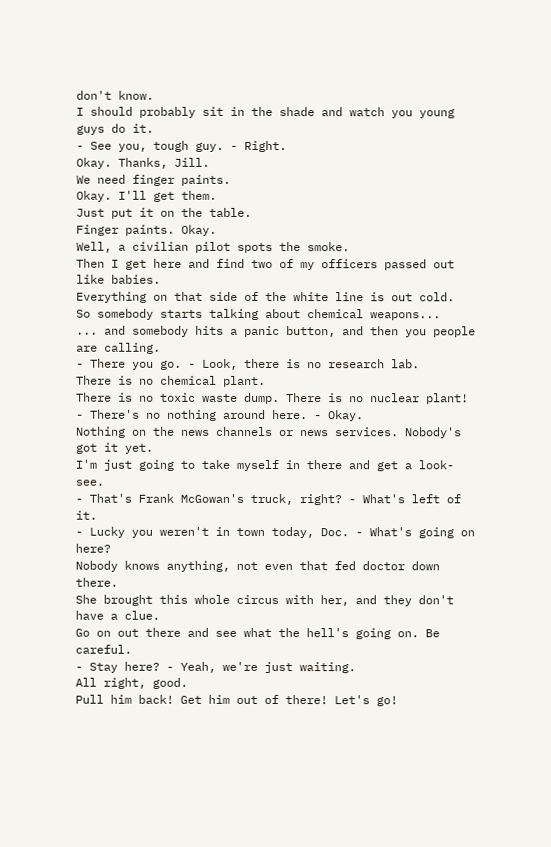don't know.
I should probably sit in the shade and watch you young guys do it.
- See you, tough guy. - Right.
Okay. Thanks, Jill.
We need finger paints.
Okay. I'll get them.
Just put it on the table.
Finger paints. Okay.
Well, a civilian pilot spots the smoke.
Then I get here and find two of my officers passed out like babies.
Everything on that side of the white line is out cold.
So somebody starts talking about chemical weapons...
... and somebody hits a panic button, and then you people are calling.
- There you go. - Look, there is no research lab.
There is no chemical plant.
There is no toxic waste dump. There is no nuclear plant!
- There's no nothing around here. - Okay.
Nothing on the news channels or news services. Nobody's got it yet.
I'm just going to take myself in there and get a look-see.
- That's Frank McGowan's truck, right? - What's left of it.
- Lucky you weren't in town today, Doc. - What's going on here?
Nobody knows anything, not even that fed doctor down there.
She brought this whole circus with her, and they don't have a clue.
Go on out there and see what the hell's going on. Be careful.
- Stay here? - Yeah, we're just waiting.
All right, good.
Pull him back! Get him out of there! Let's go!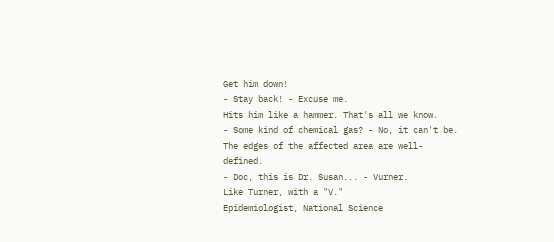Get him down!
- Stay back! - Excuse me.
Hits him like a hammer. That's all we know.
- Some kind of chemical gas? - No, it can't be.
The edges of the affected area are well-defined.
- Doc, this is Dr. Susan... - Vurner.
Like Turner, with a "V."
Epidemiologist, National Science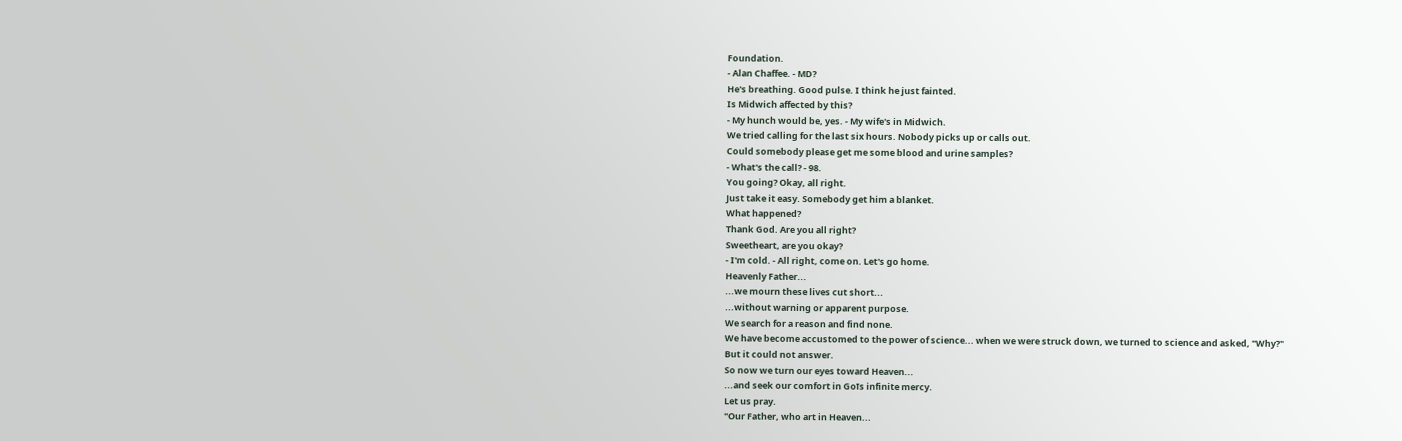Foundation.
- Alan Chaffee. - MD?
He's breathing. Good pulse. I think he just fainted.
Is Midwich affected by this?
- My hunch would be, yes. - My wife's in Midwich.
We tried calling for the last six hours. Nobody picks up or calls out.
Could somebody please get me some blood and urine samples?
- What's the call? - 98.
You going? Okay, all right.
Just take it easy. Somebody get him a blanket.
What happened?
Thank God. Are you all right?
Sweetheart, are you okay?
- I'm cold. - All right, come on. Let's go home.
Heavenly Father...
...we mourn these lives cut short...
...without warning or apparent purpose.
We search for a reason and find none.
We have become accustomed to the power of science... when we were struck down, we turned to science and asked, "Why?"
But it could not answer.
So now we turn our eyes toward Heaven...
...and seek our comfort in Goīs infinite mercy.
Let us pray.
"Our Father, who art in Heaven...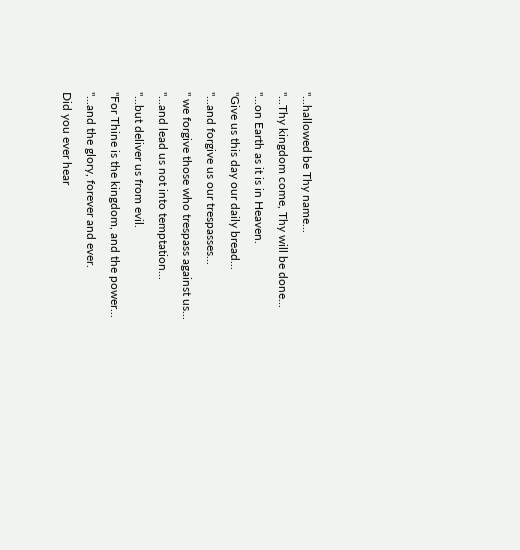"...hallowed be Thy name...
"...Thy kingdom come, Thy will be done...
"...on Earth as it is in Heaven.
"Give us this day our daily bread...
"...and forgive us our trespasses...
" we forgive those who trespass against us...
"...and lead us not into temptation...
"...but deliver us from evil.
"For Thine is the kingdom, and the power...
"...and the glory, forever and ever.
Did you ever hear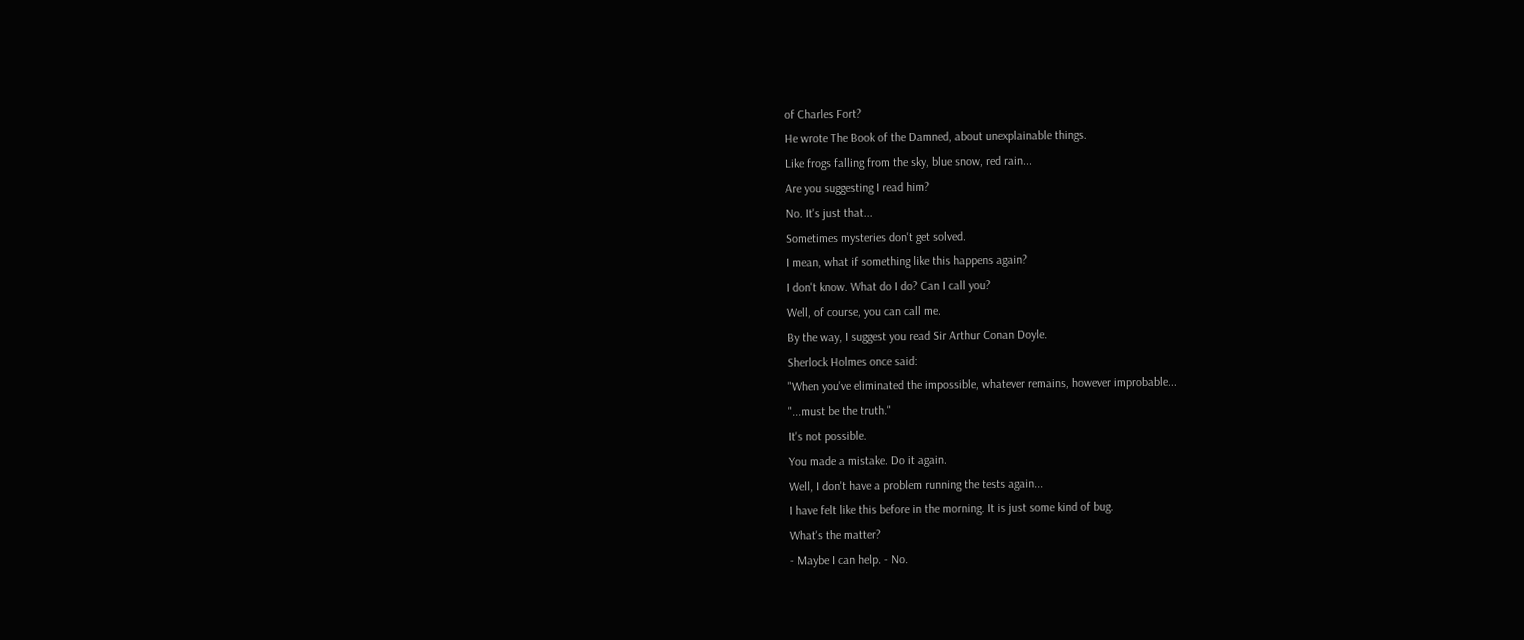of Charles Fort?
He wrote The Book of the Damned, about unexplainable things.
Like frogs falling from the sky, blue snow, red rain...
Are you suggesting I read him?
No. It's just that...
Sometimes mysteries don't get solved.
I mean, what if something like this happens again?
I don't know. What do I do? Can I call you?
Well, of course, you can call me.
By the way, I suggest you read Sir Arthur Conan Doyle.
Sherlock Holmes once said:
"When you've eliminated the impossible, whatever remains, however improbable...
"...must be the truth."
It's not possible.
You made a mistake. Do it again.
Well, I don't have a problem running the tests again...
I have felt like this before in the morning. It is just some kind of bug.
What's the matter?
- Maybe I can help. - No.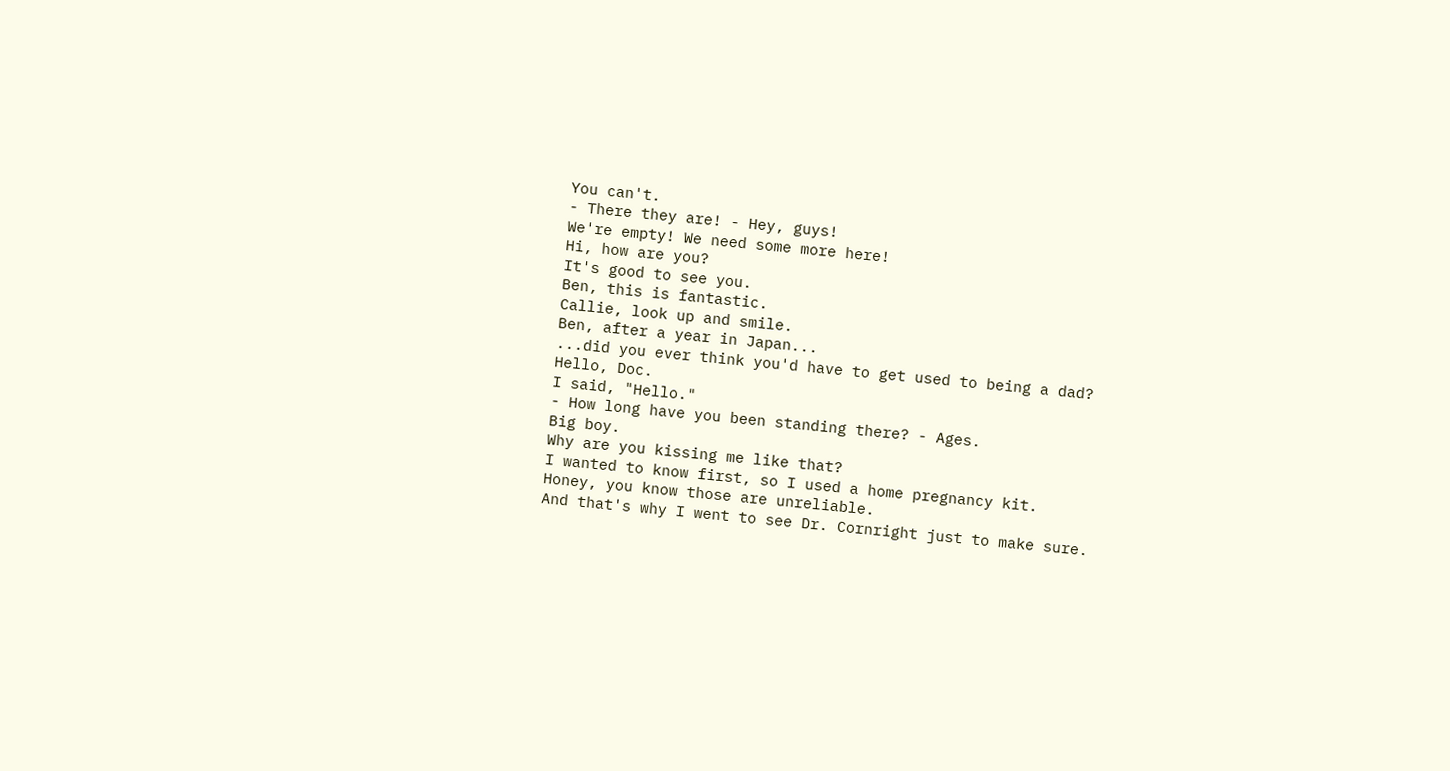You can't.
- There they are! - Hey, guys!
We're empty! We need some more here!
Hi, how are you?
It's good to see you.
Ben, this is fantastic.
Callie, look up and smile.
Ben, after a year in Japan...
...did you ever think you'd have to get used to being a dad?
Hello, Doc.
I said, "Hello."
- How long have you been standing there? - Ages.
Big boy.
Why are you kissing me like that?
I wanted to know first, so I used a home pregnancy kit.
Honey, you know those are unreliable.
And that's why I went to see Dr. Cornright just to make sure.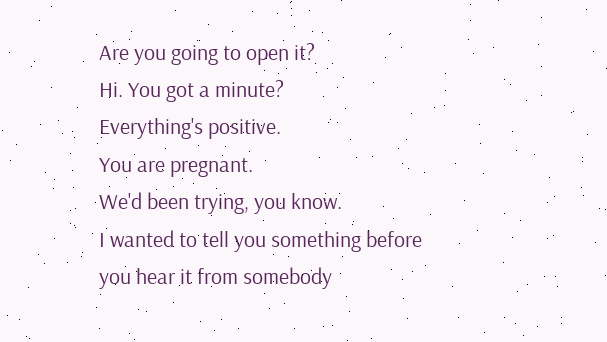Are you going to open it?
Hi. You got a minute?
Everything's positive.
You are pregnant.
We'd been trying, you know.
I wanted to tell you something before you hear it from somebody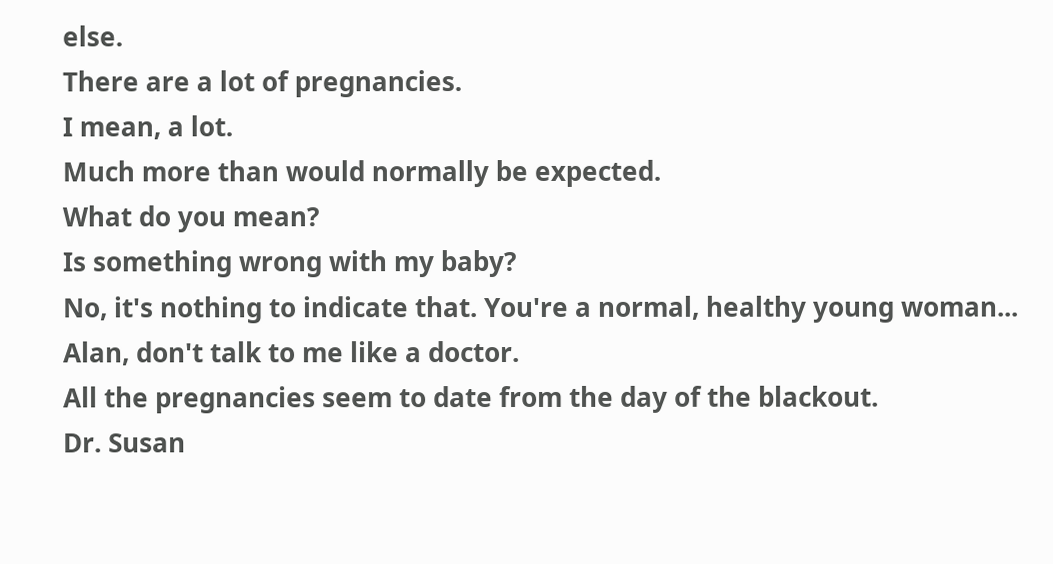else.
There are a lot of pregnancies.
I mean, a lot.
Much more than would normally be expected.
What do you mean?
Is something wrong with my baby?
No, it's nothing to indicate that. You're a normal, healthy young woman...
Alan, don't talk to me like a doctor.
All the pregnancies seem to date from the day of the blackout.
Dr. Susan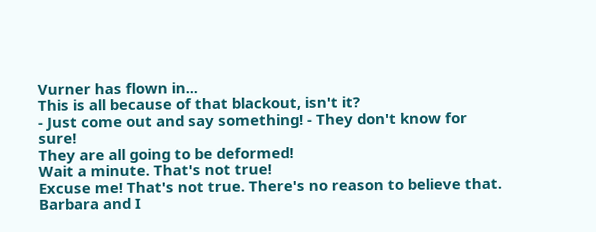Vurner has flown in...
This is all because of that blackout, isn't it?
- Just come out and say something! - They don't know for sure!
They are all going to be deformed!
Wait a minute. That's not true!
Excuse me! That's not true. There's no reason to believe that.
Barbara and I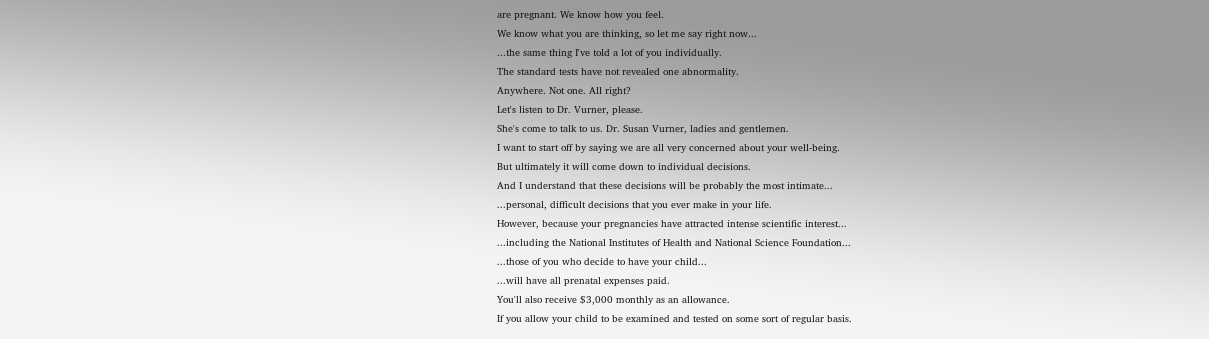are pregnant. We know how you feel.
We know what you are thinking, so let me say right now...
...the same thing I've told a lot of you individually.
The standard tests have not revealed one abnormality.
Anywhere. Not one. All right?
Let's listen to Dr. Vurner, please.
She's come to talk to us. Dr. Susan Vurner, ladies and gentlemen.
I want to start off by saying we are all very concerned about your well-being.
But ultimately it will come down to individual decisions.
And I understand that these decisions will be probably the most intimate...
...personal, difficult decisions that you ever make in your life.
However, because your pregnancies have attracted intense scientific interest...
...including the National Institutes of Health and National Science Foundation...
...those of you who decide to have your child...
...will have all prenatal expenses paid.
You'll also receive $3,000 monthly as an allowance.
If you allow your child to be examined and tested on some sort of regular basis.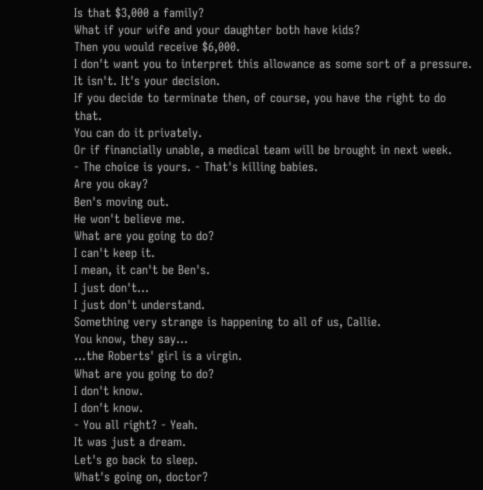Is that $3,000 a family?
What if your wife and your daughter both have kids?
Then you would receive $6,000.
I don't want you to interpret this allowance as some sort of a pressure.
It isn't. It's your decision.
If you decide to terminate then, of course, you have the right to do that.
You can do it privately.
Or if financially unable, a medical team will be brought in next week.
- The choice is yours. - That's killing babies.
Are you okay?
Ben's moving out.
He won't believe me.
What are you going to do?
I can't keep it.
I mean, it can't be Ben's.
I just don't...
I just don't understand.
Something very strange is happening to all of us, Callie.
You know, they say...
...the Roberts' girl is a virgin.
What are you going to do?
I don't know.
I don't know.
- You all right? - Yeah.
It was just a dream.
Let's go back to sleep.
What's going on, doctor?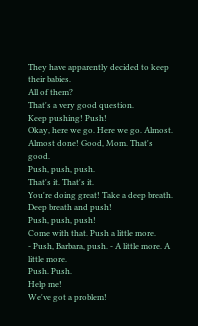They have apparently decided to keep their babies.
All of them?
That's a very good question.
Keep pushing! Push!
Okay, here we go. Here we go. Almost.
Almost done! Good, Mom. That's good.
Push, push, push.
That's it. That's it.
You're doing great! Take a deep breath.
Deep breath and push!
Push, push, push!
Come with that. Push a little more.
- Push, Barbara, push. - A little more. A little more.
Push. Push.
Help me!
We've got a problem!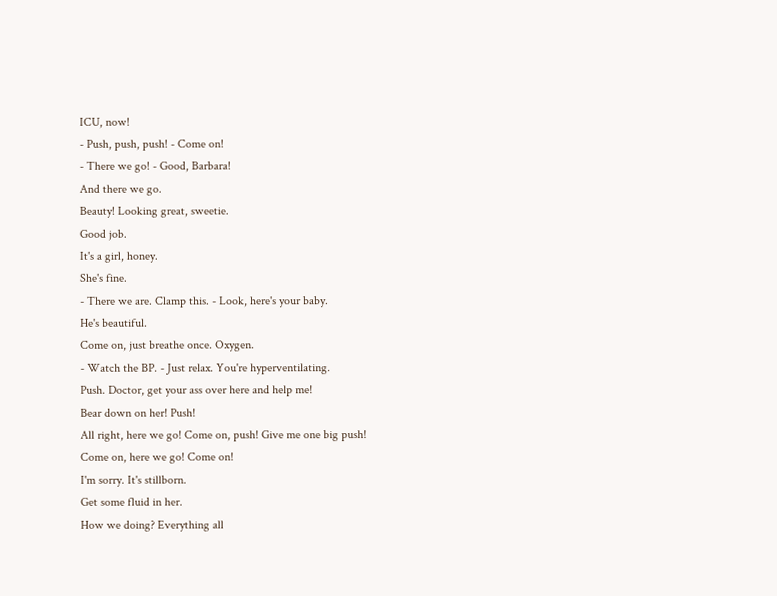ICU, now!
- Push, push, push! - Come on!
- There we go! - Good, Barbara!
And there we go.
Beauty! Looking great, sweetie.
Good job.
It's a girl, honey.
She's fine.
- There we are. Clamp this. - Look, here's your baby.
He's beautiful.
Come on, just breathe once. Oxygen.
- Watch the BP. - Just relax. You're hyperventilating.
Push. Doctor, get your ass over here and help me!
Bear down on her! Push!
All right, here we go! Come on, push! Give me one big push!
Come on, here we go! Come on!
I'm sorry. It's stillborn.
Get some fluid in her.
How we doing? Everything all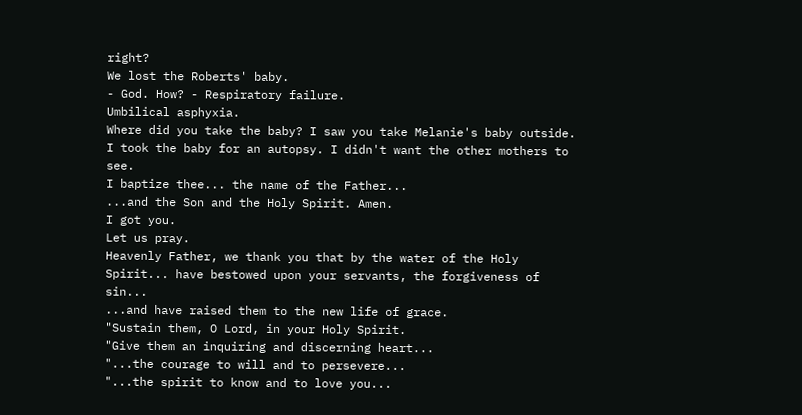right?
We lost the Roberts' baby.
- God. How? - Respiratory failure.
Umbilical asphyxia.
Where did you take the baby? I saw you take Melanie's baby outside.
I took the baby for an autopsy. I didn't want the other mothers to see.
I baptize thee... the name of the Father...
...and the Son and the Holy Spirit. Amen.
I got you.
Let us pray.
Heavenly Father, we thank you that by the water of the Holy Spirit... have bestowed upon your servants, the forgiveness of sin...
...and have raised them to the new life of grace.
"Sustain them, O Lord, in your Holy Spirit.
"Give them an inquiring and discerning heart...
"...the courage to will and to persevere...
"...the spirit to know and to love you...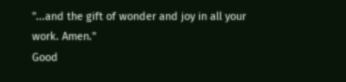"...and the gift of wonder and joy in all your work. Amen."
Good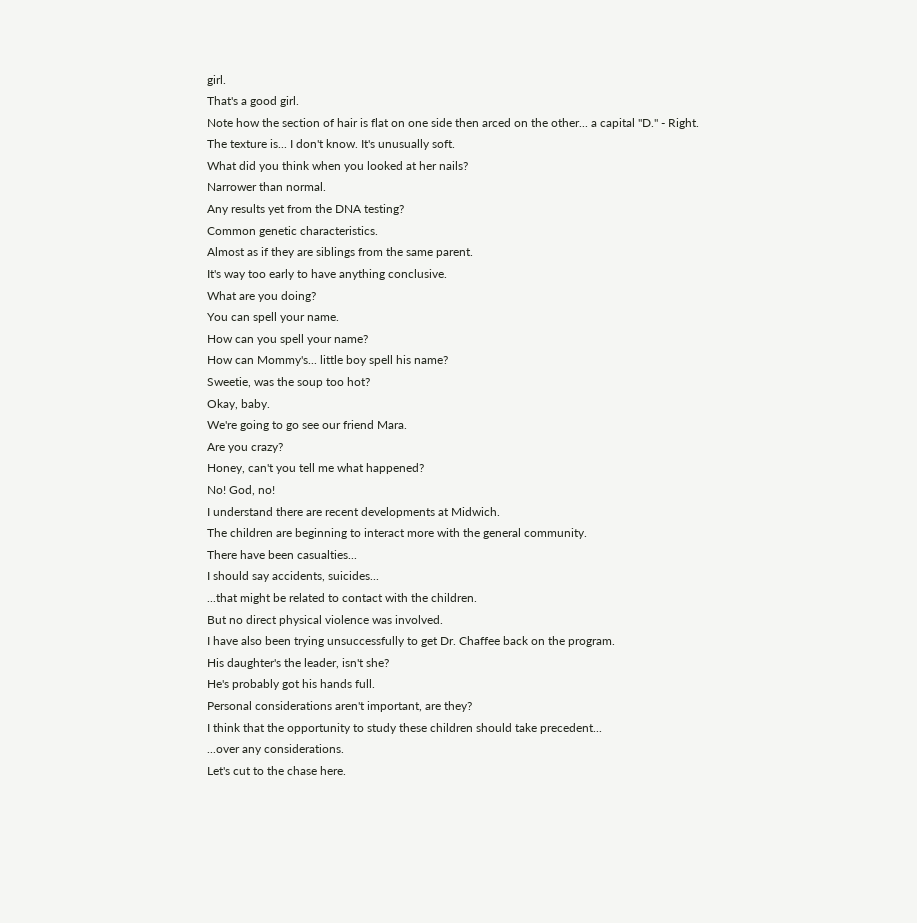girl.
That's a good girl.
Note how the section of hair is flat on one side then arced on the other... a capital "D." - Right.
The texture is... I don't know. It's unusually soft.
What did you think when you looked at her nails?
Narrower than normal.
Any results yet from the DNA testing?
Common genetic characteristics.
Almost as if they are siblings from the same parent.
It's way too early to have anything conclusive.
What are you doing?
You can spell your name.
How can you spell your name?
How can Mommy's... little boy spell his name?
Sweetie, was the soup too hot?
Okay, baby.
We're going to go see our friend Mara.
Are you crazy?
Honey, can't you tell me what happened?
No! God, no!
I understand there are recent developments at Midwich.
The children are beginning to interact more with the general community.
There have been casualties...
I should say accidents, suicides...
...that might be related to contact with the children.
But no direct physical violence was involved.
I have also been trying unsuccessfully to get Dr. Chaffee back on the program.
His daughter's the leader, isn't she?
He's probably got his hands full.
Personal considerations aren't important, are they?
I think that the opportunity to study these children should take precedent...
...over any considerations.
Let's cut to the chase here.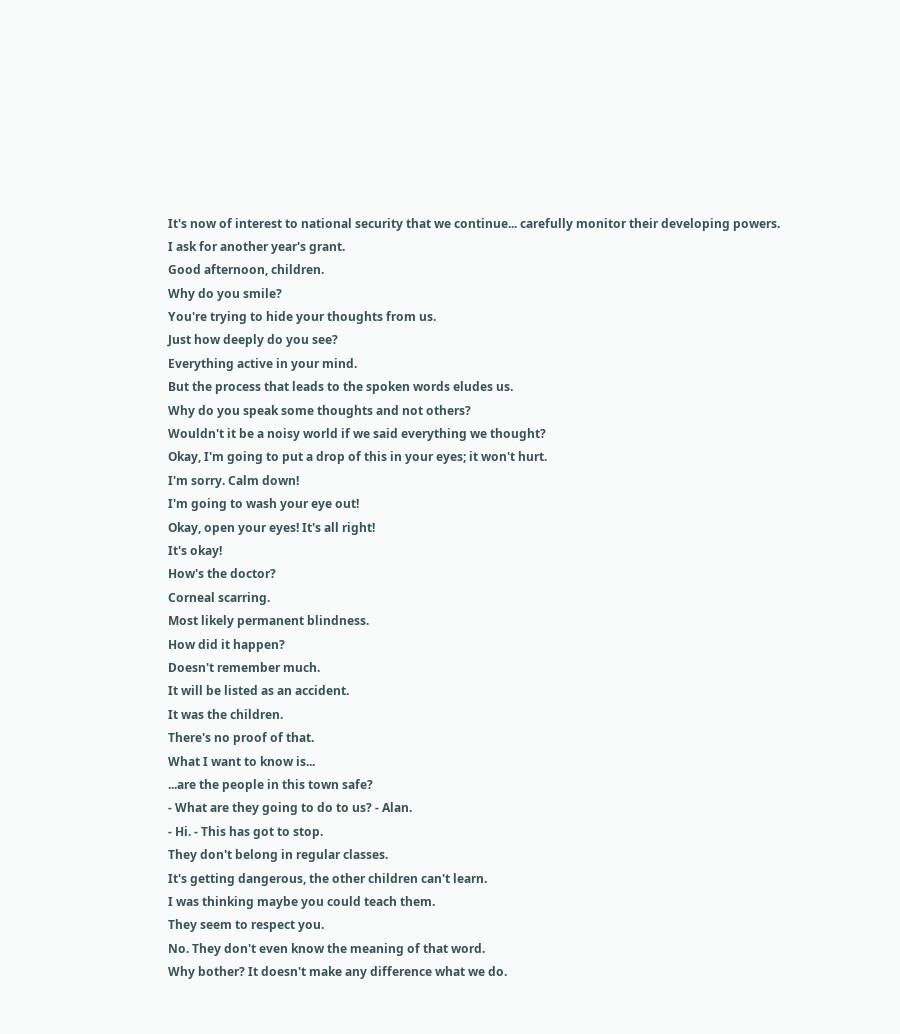It's now of interest to national security that we continue... carefully monitor their developing powers.
I ask for another year's grant.
Good afternoon, children.
Why do you smile?
You're trying to hide your thoughts from us.
Just how deeply do you see?
Everything active in your mind.
But the process that leads to the spoken words eludes us.
Why do you speak some thoughts and not others?
Wouldn't it be a noisy world if we said everything we thought?
Okay, I'm going to put a drop of this in your eyes; it won't hurt.
I'm sorry. Calm down!
I'm going to wash your eye out!
Okay, open your eyes! It's all right!
It's okay!
How's the doctor?
Corneal scarring.
Most likely permanent blindness.
How did it happen?
Doesn't remember much.
It will be listed as an accident.
It was the children.
There's no proof of that.
What I want to know is...
...are the people in this town safe?
- What are they going to do to us? - Alan.
- Hi. - This has got to stop.
They don't belong in regular classes.
It's getting dangerous, the other children can't learn.
I was thinking maybe you could teach them.
They seem to respect you.
No. They don't even know the meaning of that word.
Why bother? It doesn't make any difference what we do.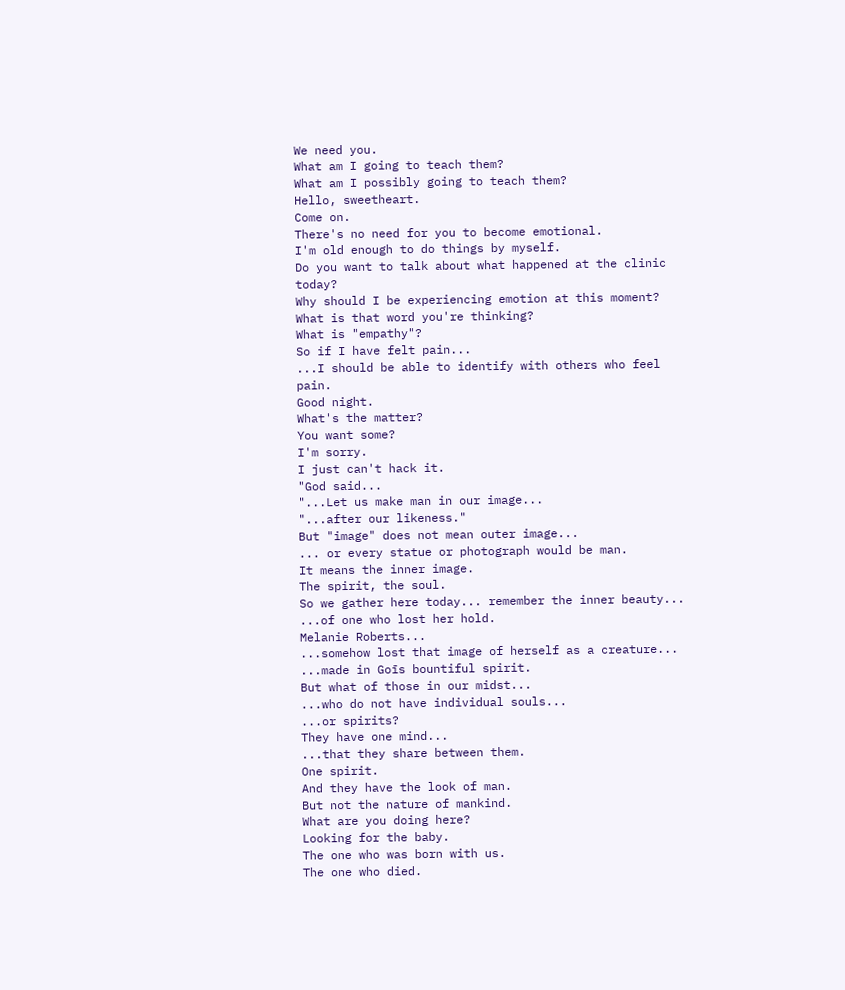We need you.
What am I going to teach them?
What am I possibly going to teach them?
Hello, sweetheart.
Come on.
There's no need for you to become emotional.
I'm old enough to do things by myself.
Do you want to talk about what happened at the clinic today?
Why should I be experiencing emotion at this moment?
What is that word you're thinking?
What is "empathy"?
So if I have felt pain...
...I should be able to identify with others who feel pain.
Good night.
What's the matter?
You want some?
I'm sorry.
I just can't hack it.
"God said...
"...Let us make man in our image...
"...after our likeness."
But "image" does not mean outer image...
... or every statue or photograph would be man.
It means the inner image.
The spirit, the soul.
So we gather here today... remember the inner beauty...
...of one who lost her hold.
Melanie Roberts...
...somehow lost that image of herself as a creature...
...made in Goīs bountiful spirit.
But what of those in our midst...
...who do not have individual souls...
...or spirits?
They have one mind...
...that they share between them.
One spirit.
And they have the look of man.
But not the nature of mankind.
What are you doing here?
Looking for the baby.
The one who was born with us.
The one who died.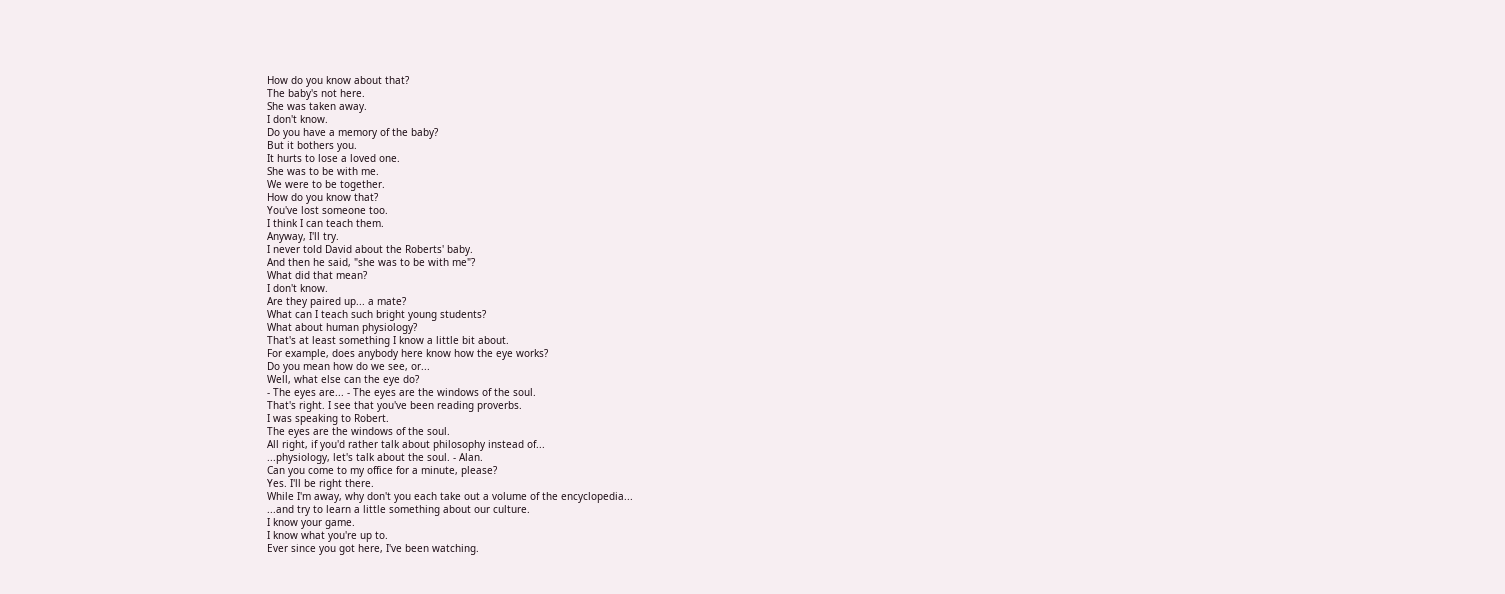How do you know about that?
The baby's not here.
She was taken away.
I don't know.
Do you have a memory of the baby?
But it bothers you.
It hurts to lose a loved one.
She was to be with me.
We were to be together.
How do you know that?
You've lost someone too.
I think I can teach them.
Anyway, I'll try.
I never told David about the Roberts' baby.
And then he said, "she was to be with me"?
What did that mean?
I don't know.
Are they paired up... a mate?
What can I teach such bright young students?
What about human physiology?
That's at least something I know a little bit about.
For example, does anybody here know how the eye works?
Do you mean how do we see, or...
Well, what else can the eye do?
- The eyes are... - The eyes are the windows of the soul.
That's right. I see that you've been reading proverbs.
I was speaking to Robert.
The eyes are the windows of the soul.
All right, if you'd rather talk about philosophy instead of...
...physiology, let's talk about the soul. - Alan.
Can you come to my office for a minute, please?
Yes. I'll be right there.
While I'm away, why don't you each take out a volume of the encyclopedia...
...and try to learn a little something about our culture.
I know your game.
I know what you're up to.
Ever since you got here, I've been watching.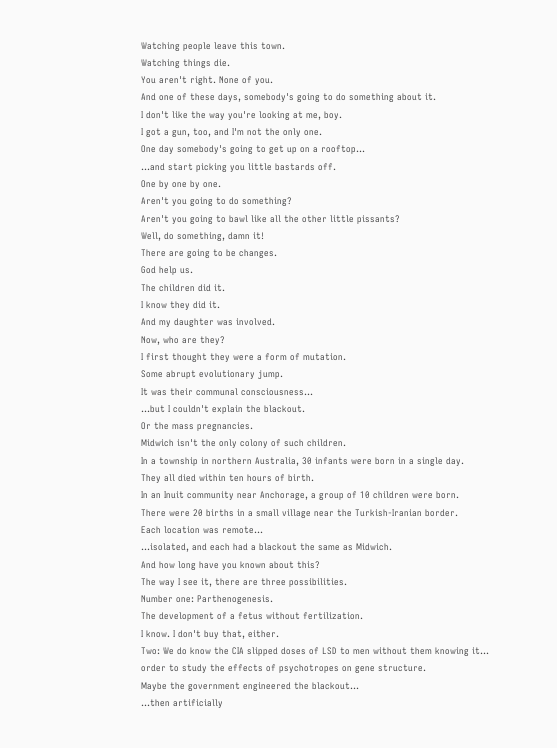Watching people leave this town.
Watching things die.
You aren't right. None of you.
And one of these days, somebody's going to do something about it.
I don't like the way you're looking at me, boy.
I got a gun, too, and I'm not the only one.
One day somebody's going to get up on a rooftop...
...and start picking you little bastards off.
One by one by one.
Aren't you going to do something?
Aren't you going to bawl like all the other little pissants?
Well, do something, damn it!
There are going to be changes.
God help us.
The children did it.
I know they did it.
And my daughter was involved.
Now, who are they?
I first thought they were a form of mutation.
Some abrupt evolutionary jump.
It was their communal consciousness...
...but I couldn't explain the blackout.
Or the mass pregnancies.
Midwich isn't the only colony of such children.
In a township in northern Australia, 30 infants were born in a single day.
They all died within ten hours of birth.
In an Inuit community near Anchorage, a group of 10 children were born.
There were 20 births in a small village near the Turkish-Iranian border.
Each location was remote...
...isolated, and each had a blackout the same as Midwich.
And how long have you known about this?
The way I see it, there are three possibilities.
Number one: Parthenogenesis.
The development of a fetus without fertilization.
I know. I don't buy that, either.
Two: We do know the CIA slipped doses of LSD to men without them knowing it... order to study the effects of psychotropes on gene structure.
Maybe the government engineered the blackout...
...then artificially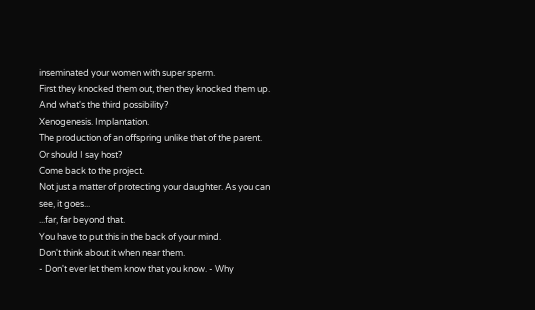inseminated your women with super sperm.
First they knocked them out, then they knocked them up.
And what's the third possibility?
Xenogenesis. Implantation.
The production of an offspring unlike that of the parent.
Or should I say host?
Come back to the project.
Not just a matter of protecting your daughter. As you can see, it goes...
...far, far beyond that.
You have to put this in the back of your mind.
Don't think about it when near them.
- Don't ever let them know that you know. - Why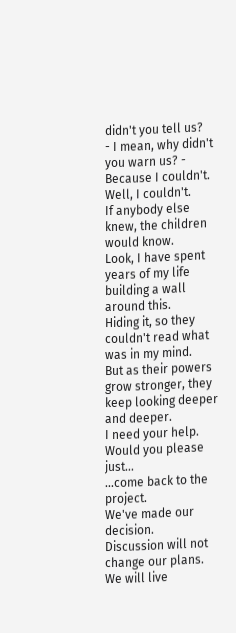didn't you tell us?
- I mean, why didn't you warn us? - Because I couldn't.
Well, I couldn't.
If anybody else knew, the children would know.
Look, I have spent years of my life building a wall around this.
Hiding it, so they couldn't read what was in my mind.
But as their powers grow stronger, they keep looking deeper and deeper.
I need your help. Would you please just...
...come back to the project.
We've made our decision.
Discussion will not change our plans.
We will live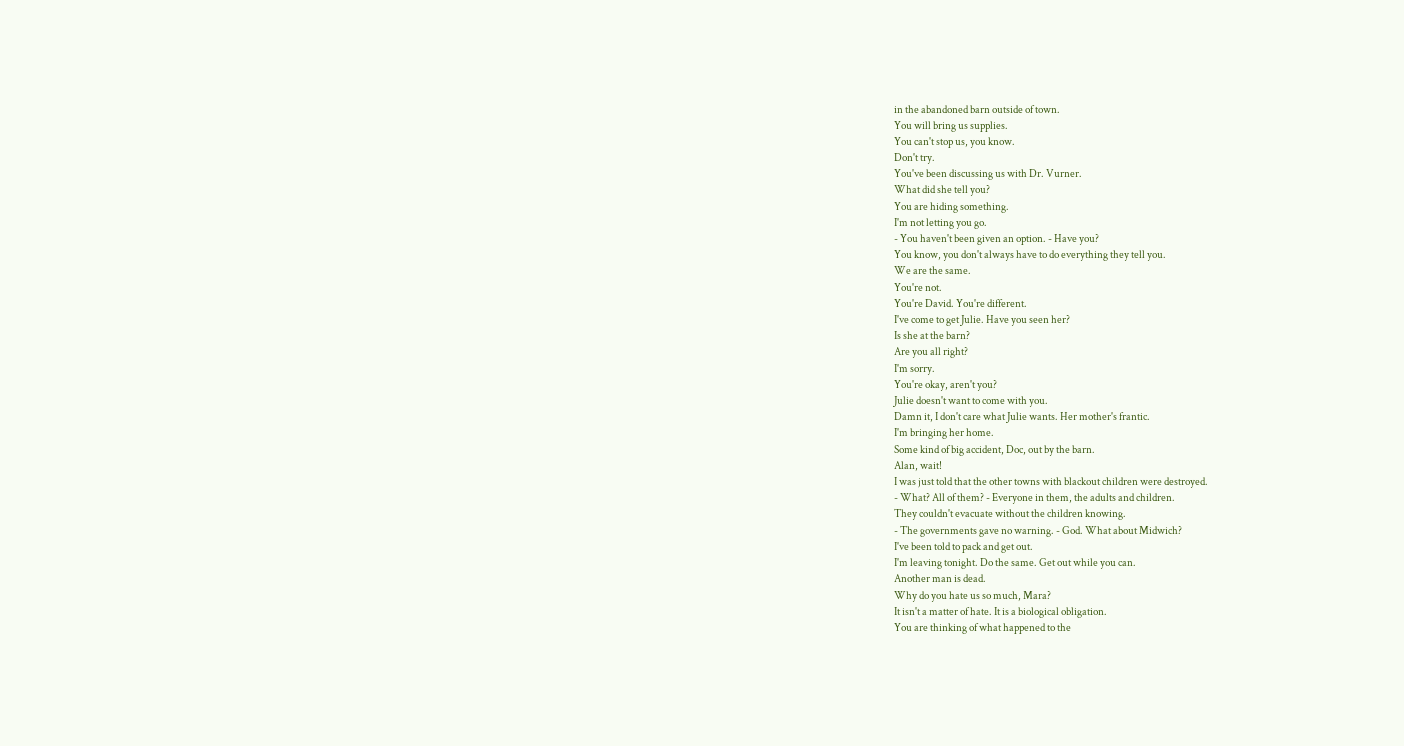in the abandoned barn outside of town.
You will bring us supplies.
You can't stop us, you know.
Don't try.
You've been discussing us with Dr. Vurner.
What did she tell you?
You are hiding something.
I'm not letting you go.
- You haven't been given an option. - Have you?
You know, you don't always have to do everything they tell you.
We are the same.
You're not.
You're David. You're different.
I've come to get Julie. Have you seen her?
Is she at the barn?
Are you all right?
I'm sorry.
You're okay, aren't you?
Julie doesn't want to come with you.
Damn it, I don't care what Julie wants. Her mother's frantic.
I'm bringing her home.
Some kind of big accident, Doc, out by the barn.
Alan, wait!
I was just told that the other towns with blackout children were destroyed.
- What? All of them? - Everyone in them, the adults and children.
They couldn't evacuate without the children knowing.
- The governments gave no warning. - God. What about Midwich?
I've been told to pack and get out.
I'm leaving tonight. Do the same. Get out while you can.
Another man is dead.
Why do you hate us so much, Mara?
It isn't a matter of hate. It is a biological obligation.
You are thinking of what happened to the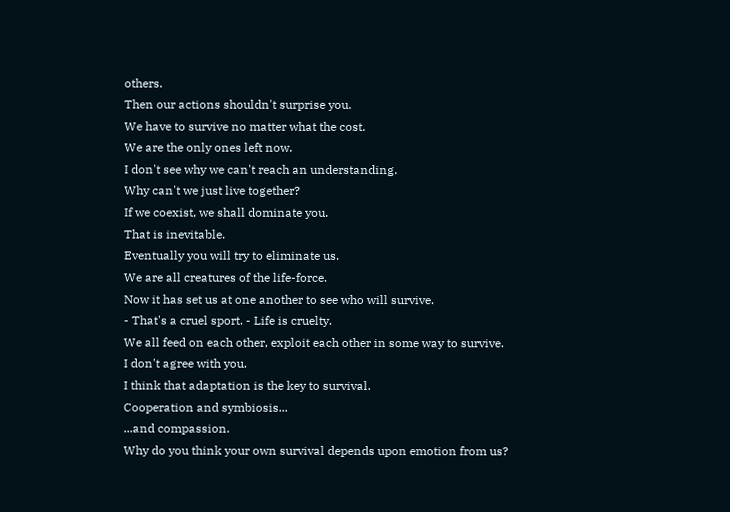others.
Then our actions shouldn't surprise you.
We have to survive no matter what the cost.
We are the only ones left now.
I don't see why we can't reach an understanding.
Why can't we just live together?
If we coexist, we shall dominate you.
That is inevitable.
Eventually you will try to eliminate us.
We are all creatures of the life-force.
Now it has set us at one another to see who will survive.
- That's a cruel sport. - Life is cruelty.
We all feed on each other, exploit each other in some way to survive.
I don't agree with you.
I think that adaptation is the key to survival.
Cooperation and symbiosis...
...and compassion.
Why do you think your own survival depends upon emotion from us?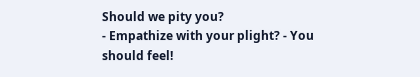Should we pity you?
- Empathize with your plight? - You should feel!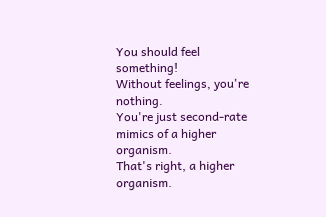You should feel something!
Without feelings, you're nothing.
You're just second-rate mimics of a higher organism.
That's right, a higher organism.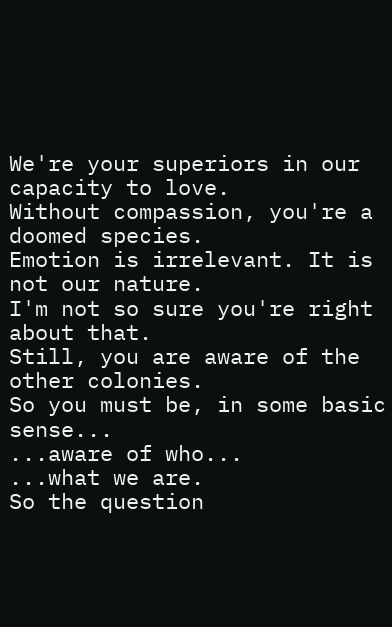We're your superiors in our capacity to love.
Without compassion, you're a doomed species.
Emotion is irrelevant. It is not our nature.
I'm not so sure you're right about that.
Still, you are aware of the other colonies.
So you must be, in some basic sense...
...aware of who...
...what we are.
So the question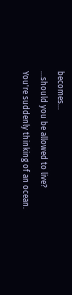becomes...
...should you be allowed to live?
You're suddenly thinking of an ocean.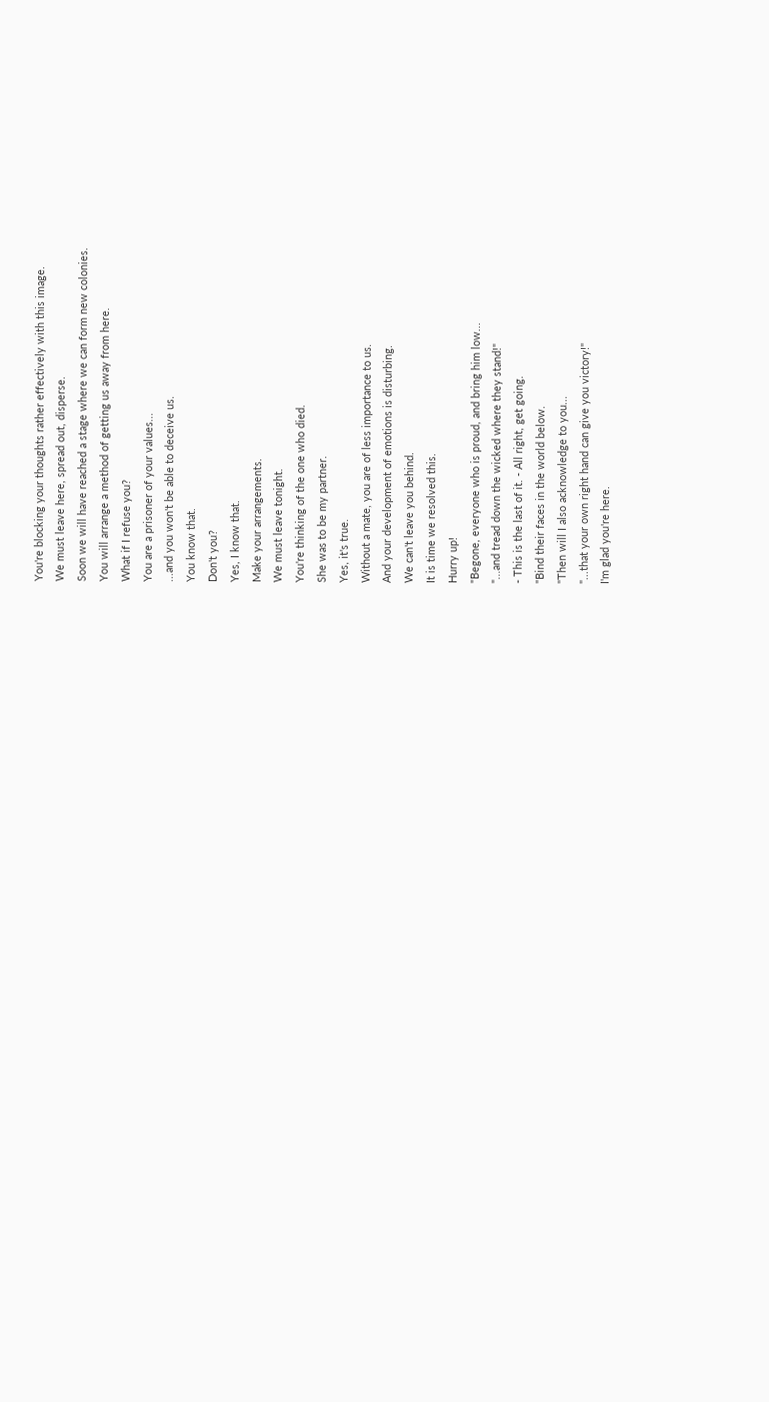You're blocking your thoughts rather effectively with this image.
We must leave here, spread out, disperse.
Soon we will have reached a stage where we can form new colonies.
You will arrange a method of getting us away from here.
What if I refuse you?
You are a prisoner of your values...
...and you won't be able to deceive us.
You know that.
Don't you?
Yes, I know that.
Make your arrangements.
We must leave tonight.
You're thinking of the one who died.
She was to be my partner.
Yes, it's true.
Without a mate, you are of less importance to us.
And your development of emotions is disturbing.
We can't leave you behind.
It is time we resolved this.
Hurry up!
"Begone, everyone who is proud, and bring him low...
"...and tread down the wicked where they stand!"
- This is the last of it. - All right, get going.
"Bind their faces in the world below.
"Then will I also acknowledge to you...
"...that your own right hand can give you victory!"
I'm glad you're here.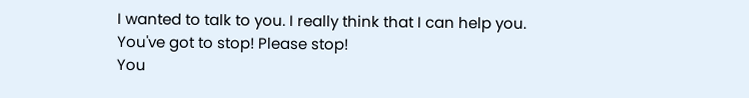I wanted to talk to you. I really think that I can help you.
You've got to stop! Please stop!
You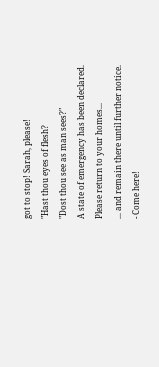got to stop! Sarah, please!
"Hast thou eyes of flesh?
"Dost thou see as man sees?"
A state of emergency has been declared.
Please return to your homes...
... and remain there until further notice.
- Come here!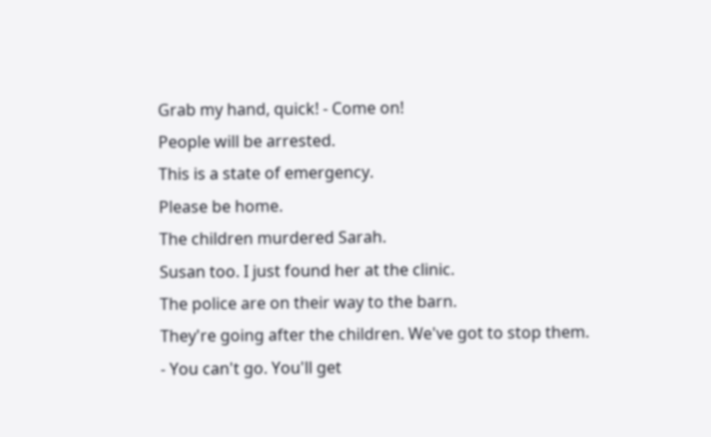Grab my hand, quick! - Come on!
People will be arrested.
This is a state of emergency.
Please be home.
The children murdered Sarah.
Susan too. I just found her at the clinic.
The police are on their way to the barn.
They're going after the children. We've got to stop them.
- You can't go. You'll get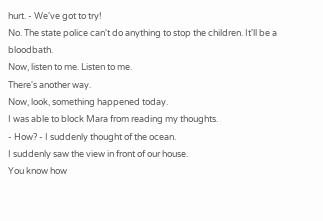hurt. - We've got to try!
No. The state police can't do anything to stop the children. It'll be a bloodbath.
Now, listen to me. Listen to me.
There's another way.
Now, look, something happened today.
I was able to block Mara from reading my thoughts.
- How? - I suddenly thought of the ocean.
I suddenly saw the view in front of our house.
You know how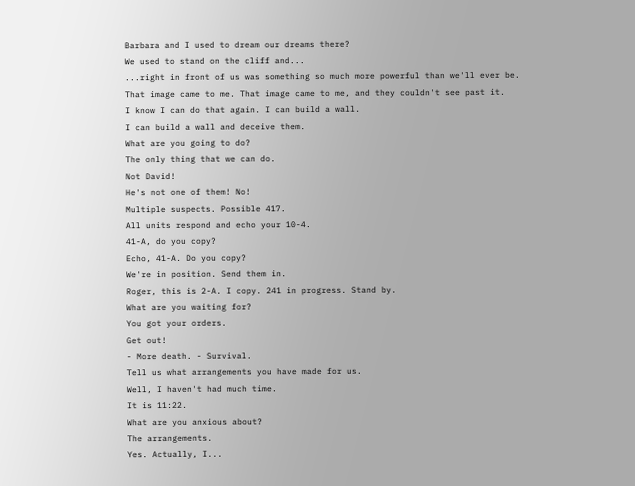Barbara and I used to dream our dreams there?
We used to stand on the cliff and...
...right in front of us was something so much more powerful than we'll ever be.
That image came to me. That image came to me, and they couldn't see past it.
I know I can do that again. I can build a wall.
I can build a wall and deceive them.
What are you going to do?
The only thing that we can do.
Not David!
He's not one of them! No!
Multiple suspects. Possible 417.
All units respond and echo your 10-4.
41-A, do you copy?
Echo, 41-A. Do you copy?
We're in position. Send them in.
Roger, this is 2-A. I copy. 241 in progress. Stand by.
What are you waiting for?
You got your orders.
Get out!
- More death. - Survival.
Tell us what arrangements you have made for us.
Well, I haven't had much time.
It is 11:22.
What are you anxious about?
The arrangements.
Yes. Actually, I...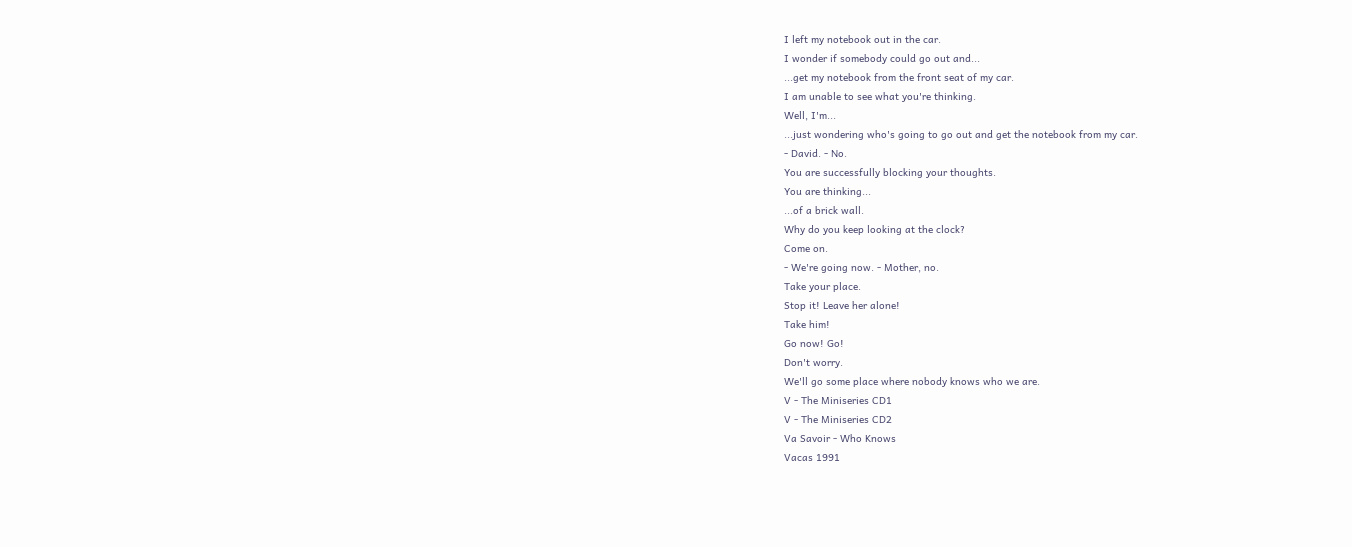I left my notebook out in the car.
I wonder if somebody could go out and...
...get my notebook from the front seat of my car.
I am unable to see what you're thinking.
Well, I'm...
...just wondering who's going to go out and get the notebook from my car.
- David. - No.
You are successfully blocking your thoughts.
You are thinking...
...of a brick wall.
Why do you keep looking at the clock?
Come on.
- We're going now. - Mother, no.
Take your place.
Stop it! Leave her alone!
Take him!
Go now! Go!
Don't worry.
We'll go some place where nobody knows who we are.
V - The Miniseries CD1
V - The Miniseries CD2
Va Savoir - Who Knows
Vacas 1991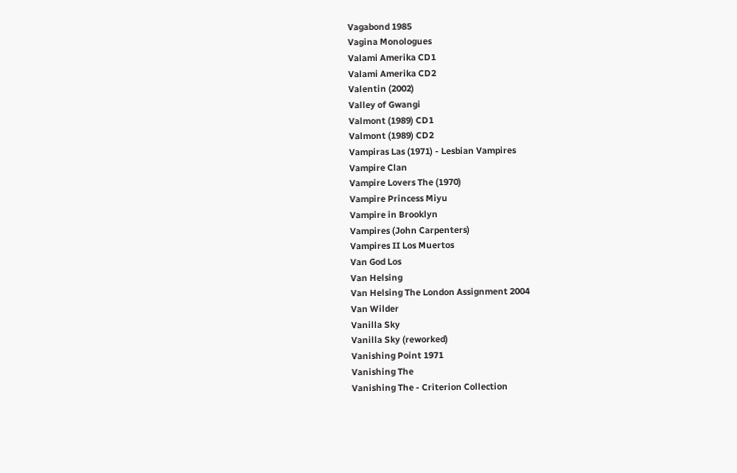Vagabond 1985
Vagina Monologues
Valami Amerika CD1
Valami Amerika CD2
Valentin (2002)
Valley of Gwangi
Valmont (1989) CD1
Valmont (1989) CD2
Vampiras Las (1971) - Lesbian Vampires
Vampire Clan
Vampire Lovers The (1970)
Vampire Princess Miyu
Vampire in Brooklyn
Vampires (John Carpenters)
Vampires II Los Muertos
Van God Los
Van Helsing
Van Helsing The London Assignment 2004
Van Wilder
Vanilla Sky
Vanilla Sky (reworked)
Vanishing Point 1971
Vanishing The
Vanishing The - Criterion Collection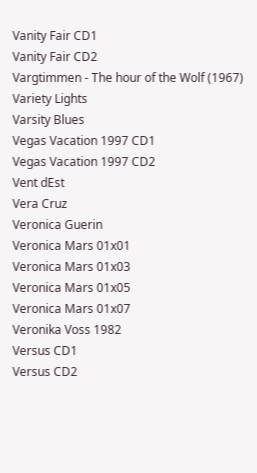Vanity Fair CD1
Vanity Fair CD2
Vargtimmen - The hour of the Wolf (1967)
Variety Lights
Varsity Blues
Vegas Vacation 1997 CD1
Vegas Vacation 1997 CD2
Vent dEst
Vera Cruz
Veronica Guerin
Veronica Mars 01x01
Veronica Mars 01x03
Veronica Mars 01x05
Veronica Mars 01x07
Veronika Voss 1982
Versus CD1
Versus CD2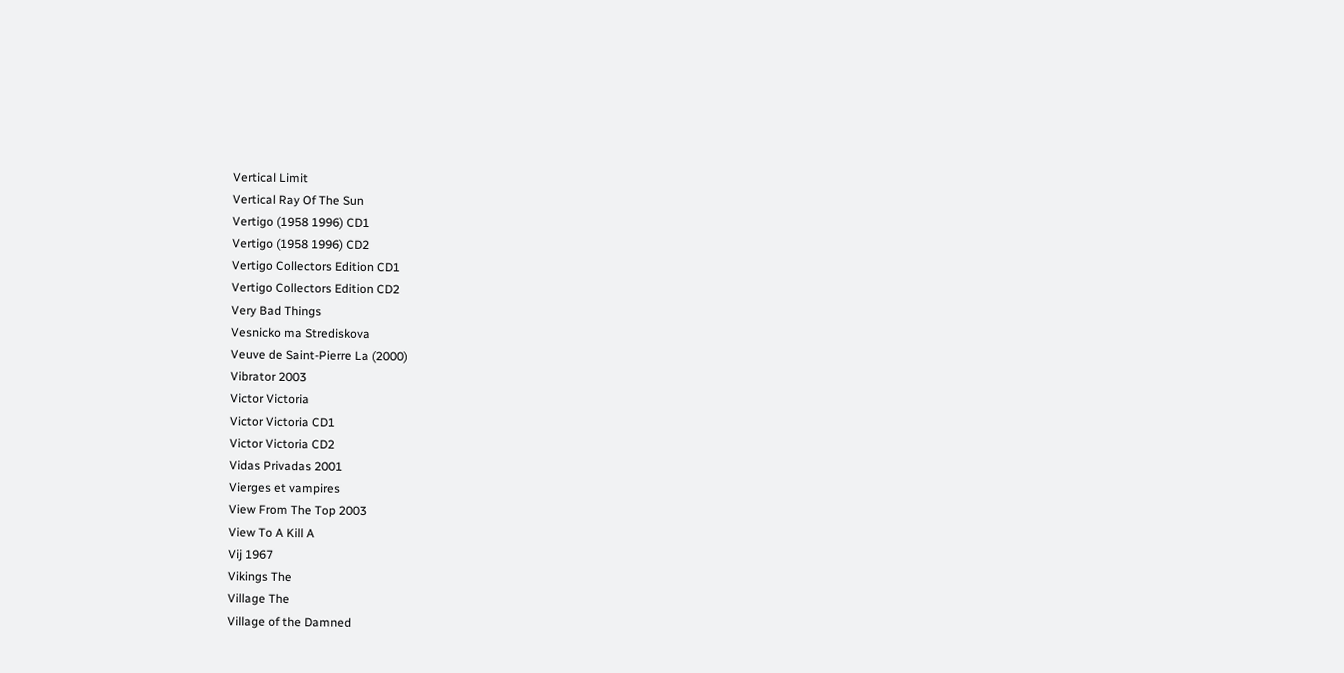Vertical Limit
Vertical Ray Of The Sun
Vertigo (1958 1996) CD1
Vertigo (1958 1996) CD2
Vertigo Collectors Edition CD1
Vertigo Collectors Edition CD2
Very Bad Things
Vesnicko ma Strediskova
Veuve de Saint-Pierre La (2000)
Vibrator 2003
Victor Victoria
Victor Victoria CD1
Victor Victoria CD2
Vidas Privadas 2001
Vierges et vampires
View From The Top 2003
View To A Kill A
Vij 1967
Vikings The
Village The
Village of the Damned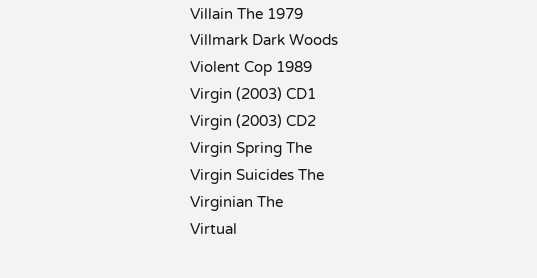Villain The 1979
Villmark Dark Woods
Violent Cop 1989
Virgin (2003) CD1
Virgin (2003) CD2
Virgin Spring The
Virgin Suicides The
Virginian The
Virtual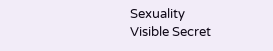Sexuality
Visible Secret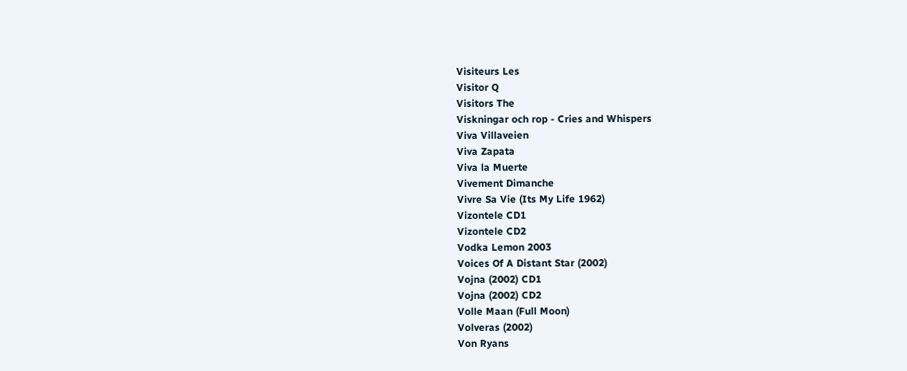Visiteurs Les
Visitor Q
Visitors The
Viskningar och rop - Cries and Whispers
Viva Villaveien
Viva Zapata
Viva la Muerte
Vivement Dimanche
Vivre Sa Vie (Its My Life 1962)
Vizontele CD1
Vizontele CD2
Vodka Lemon 2003
Voices Of A Distant Star (2002)
Vojna (2002) CD1
Vojna (2002) CD2
Volle Maan (Full Moon)
Volveras (2002)
Von Ryans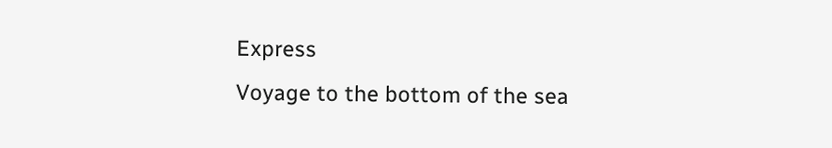Express
Voyage to the bottom of the sea